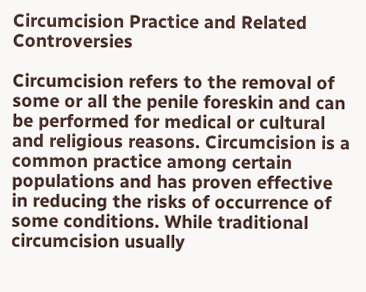Circumcision Practice and Related Controversies

Circumcision refers to the removal of some or all the penile foreskin and can be performed for medical or cultural and religious reasons. Circumcision is a common practice among certain populations and has proven effective in reducing the risks of occurrence of some conditions. While traditional circumcision usually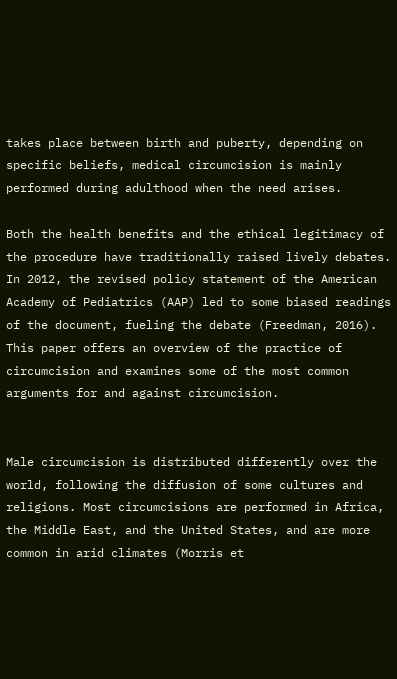takes place between birth and puberty, depending on specific beliefs, medical circumcision is mainly performed during adulthood when the need arises.

Both the health benefits and the ethical legitimacy of the procedure have traditionally raised lively debates. In 2012, the revised policy statement of the American Academy of Pediatrics (AAP) led to some biased readings of the document, fueling the debate (Freedman, 2016). This paper offers an overview of the practice of circumcision and examines some of the most common arguments for and against circumcision.


Male circumcision is distributed differently over the world, following the diffusion of some cultures and religions. Most circumcisions are performed in Africa, the Middle East, and the United States, and are more common in arid climates (Morris et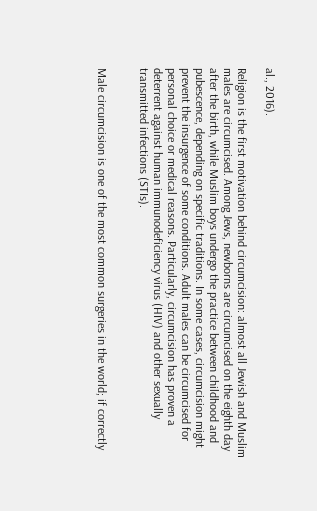al., 2016).

Religion is the first motivation behind circumcision: almost all Jewish and Muslim males are circumcised. Among Jews, newborns are circumcised on the eighth day after the birth, while Muslim boys undergo the practice between childhood and pubescence, depending on specific traditions. In some cases, circumcision might prevent the insurgence of some conditions. Adult males can be circumcised for personal choice or medical reasons. Particularly, circumcision has proven a deterrent against human immunodeficiency virus (HIV) and other sexually transmitted infections (STIs).


Male circumcision is one of the most common surgeries in the world; if correctly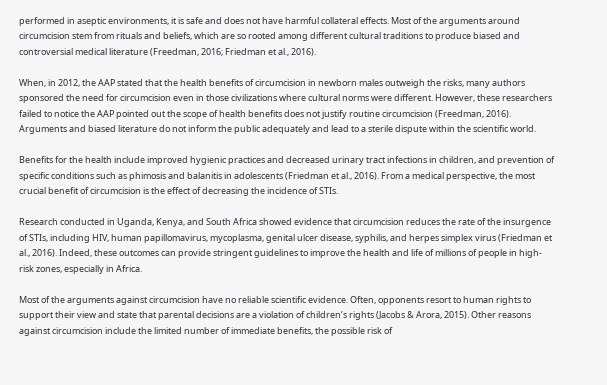performed in aseptic environments, it is safe and does not have harmful collateral effects. Most of the arguments around circumcision stem from rituals and beliefs, which are so rooted among different cultural traditions to produce biased and controversial medical literature (Freedman, 2016; Friedman et al., 2016).

When, in 2012, the AAP stated that the health benefits of circumcision in newborn males outweigh the risks, many authors sponsored the need for circumcision even in those civilizations where cultural norms were different. However, these researchers failed to notice the AAP pointed out the scope of health benefits does not justify routine circumcision (Freedman, 2016). Arguments and biased literature do not inform the public adequately and lead to a sterile dispute within the scientific world.

Benefits for the health include improved hygienic practices and decreased urinary tract infections in children, and prevention of specific conditions such as phimosis and balanitis in adolescents (Friedman et al., 2016). From a medical perspective, the most crucial benefit of circumcision is the effect of decreasing the incidence of STIs.

Research conducted in Uganda, Kenya, and South Africa showed evidence that circumcision reduces the rate of the insurgence of STIs, including HIV, human papillomavirus, mycoplasma, genital ulcer disease, syphilis, and herpes simplex virus (Friedman et al., 2016). Indeed, these outcomes can provide stringent guidelines to improve the health and life of millions of people in high-risk zones, especially in Africa.

Most of the arguments against circumcision have no reliable scientific evidence. Often, opponents resort to human rights to support their view and state that parental decisions are a violation of children’s rights (Jacobs & Arora, 2015). Other reasons against circumcision include the limited number of immediate benefits, the possible risk of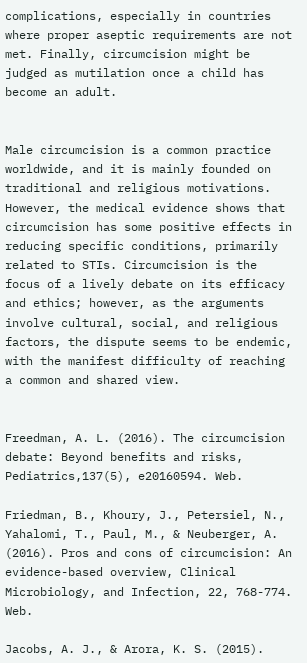complications, especially in countries where proper aseptic requirements are not met. Finally, circumcision might be judged as mutilation once a child has become an adult.


Male circumcision is a common practice worldwide, and it is mainly founded on traditional and religious motivations. However, the medical evidence shows that circumcision has some positive effects in reducing specific conditions, primarily related to STIs. Circumcision is the focus of a lively debate on its efficacy and ethics; however, as the arguments involve cultural, social, and religious factors, the dispute seems to be endemic, with the manifest difficulty of reaching a common and shared view.


Freedman, A. L. (2016). The circumcision debate: Beyond benefits and risks, Pediatrics,137(5), e20160594. Web.

Friedman, B., Khoury, J., Petersiel, N., Yahalomi, T., Paul, M., & Neuberger, A. (2016). Pros and cons of circumcision: An evidence-based overview, Clinical Microbiology, and Infection, 22, 768-774. Web.

Jacobs, A. J., & Arora, K. S. (2015).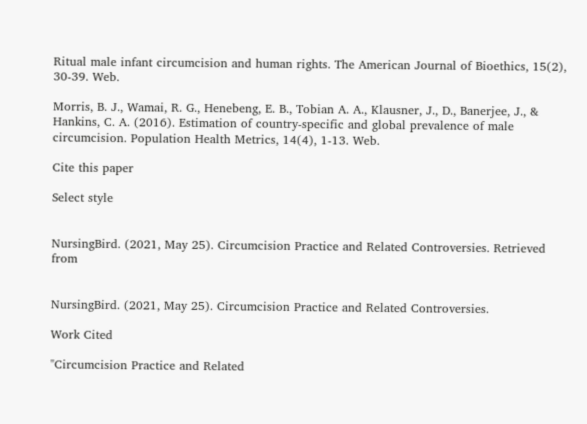Ritual male infant circumcision and human rights. The American Journal of Bioethics, 15(2), 30-39. Web.

Morris, B. J., Wamai, R. G., Henebeng, E. B., Tobian A. A., Klausner, J., D., Banerjee, J., & Hankins, C. A. (2016). Estimation of country-specific and global prevalence of male circumcision. Population Health Metrics, 14(4), 1-13. Web.

Cite this paper

Select style


NursingBird. (2021, May 25). Circumcision Practice and Related Controversies. Retrieved from


NursingBird. (2021, May 25). Circumcision Practice and Related Controversies.

Work Cited

"Circumcision Practice and Related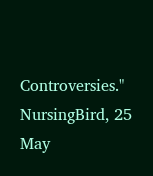Controversies." NursingBird, 25 May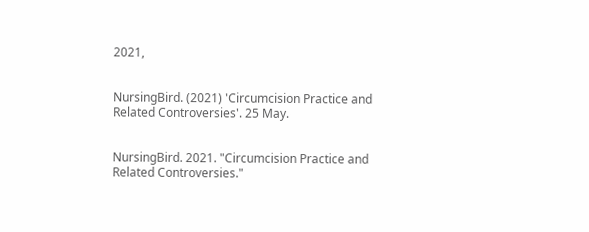2021,


NursingBird. (2021) 'Circumcision Practice and Related Controversies'. 25 May.


NursingBird. 2021. "Circumcision Practice and Related Controversies."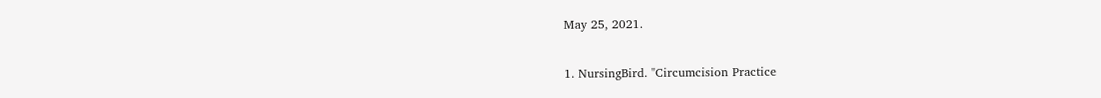May 25, 2021.

1. NursingBird. "Circumcision Practice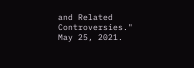and Related Controversies." May 25, 2021.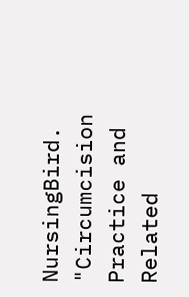NursingBird. "Circumcision Practice and Related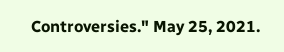Controversies." May 25, 2021.